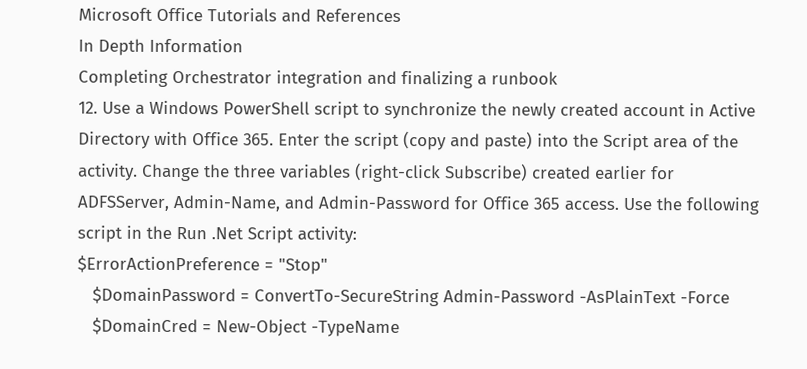Microsoft Office Tutorials and References
In Depth Information
Completing Orchestrator integration and finalizing a runbook
12. Use a Windows PowerShell script to synchronize the newly created account in Active
Directory with Office 365. Enter the script (copy and paste) into the Script area of the
activity. Change the three variables (right-click Subscribe) created earlier for
ADFSServer, Admin-Name, and Admin-Password for Office 365 access. Use the following
script in the Run .Net Script activity:
$ErrorActionPreference = "Stop"
   $DomainPassword = ConvertTo-SecureString Admin-Password -AsPlainText -Force
   $DomainCred = New-Object -TypeName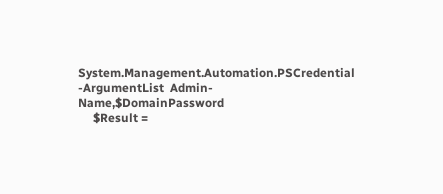System.Management.Automation.PSCredential
-ArgumentList  Admin-Name,$DomainPassword
     $Result =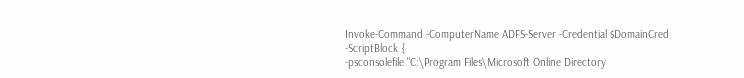Invoke-Command -ComputerName ADFS-Server -Credential $DomainCred
-ScriptBlock {
-psconsolefile "C:\Program Files\Microsoft Online Directory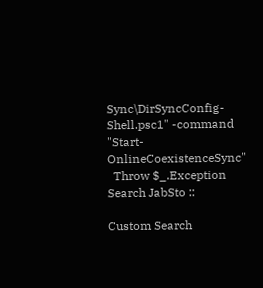Sync\DirSyncConfig-
Shell.psc1" -command "Start-OnlineCoexistenceSync"
  Throw $_.Exception
Search JabSto ::

Custom Search